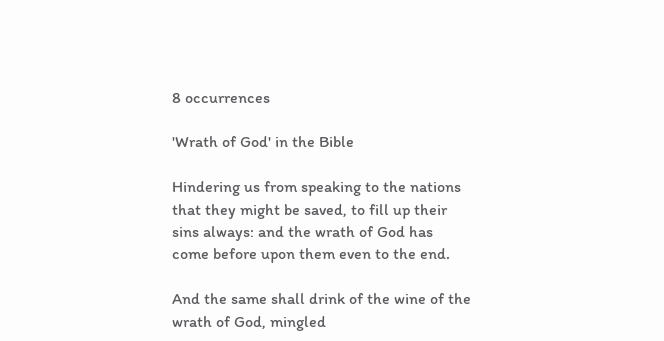8 occurrences

'Wrath of God' in the Bible

Hindering us from speaking to the nations that they might be saved, to fill up their sins always: and the wrath of God has come before upon them even to the end.

And the same shall drink of the wine of the wrath of God, mingled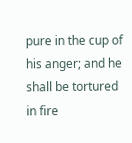pure in the cup of his anger; and he shall be tortured in fire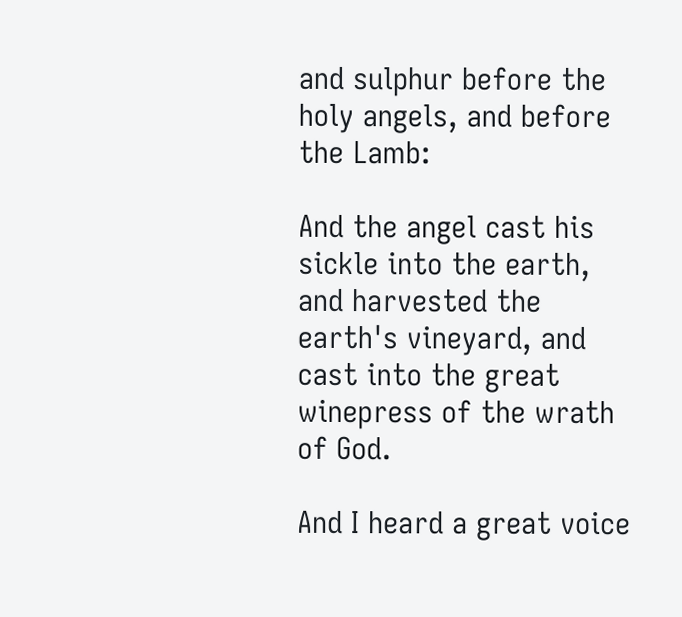and sulphur before the holy angels, and before the Lamb:

And the angel cast his sickle into the earth, and harvested the earth's vineyard, and cast into the great winepress of the wrath of God.

And I heard a great voice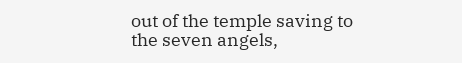out of the temple saving to the seven angels,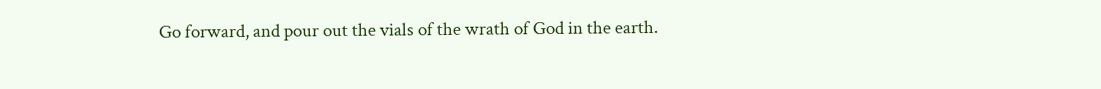Go forward, and pour out the vials of the wrath of God in the earth.